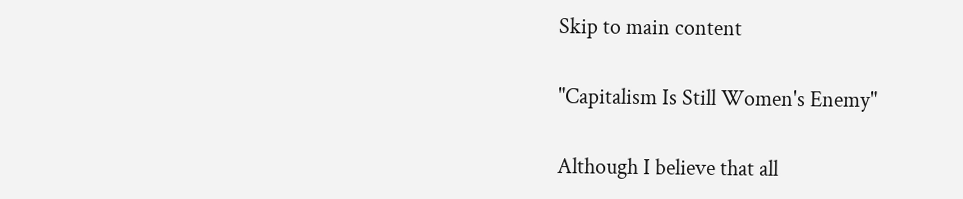Skip to main content

"Capitalism Is Still Women's Enemy"

Although I believe that all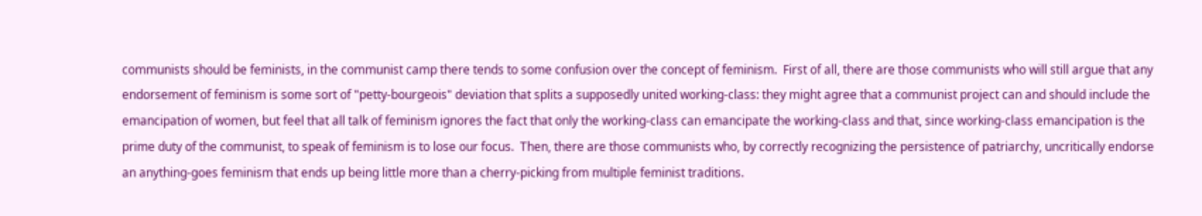communists should be feminists, in the communist camp there tends to some confusion over the concept of feminism.  First of all, there are those communists who will still argue that any endorsement of feminism is some sort of "petty-bourgeois" deviation that splits a supposedly united working-class: they might agree that a communist project can and should include the emancipation of women, but feel that all talk of feminism ignores the fact that only the working-class can emancipate the working-class and that, since working-class emancipation is the prime duty of the communist, to speak of feminism is to lose our focus.  Then, there are those communists who, by correctly recognizing the persistence of patriarchy, uncritically endorse an anything-goes feminism that ends up being little more than a cherry-picking from multiple feminist traditions.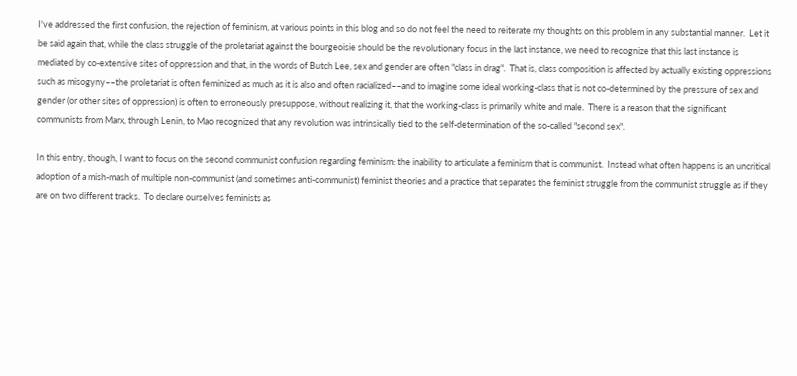I've addressed the first confusion, the rejection of feminism, at various points in this blog and so do not feel the need to reiterate my thoughts on this problem in any substantial manner.  Let it be said again that, while the class struggle of the proletariat against the bourgeoisie should be the revolutionary focus in the last instance, we need to recognize that this last instance is mediated by co-extensive sites of oppression and that, in the words of Butch Lee, sex and gender are often "class in drag".  That is, class composition is affected by actually existing oppressions such as misogyny––the proletariat is often feminized as much as it is also and often racialized––and to imagine some ideal working-class that is not co-determined by the pressure of sex and gender (or other sites of oppression) is often to erroneously presuppose, without realizing it, that the working-class is primarily white and male.  There is a reason that the significant communists from Marx, through Lenin, to Mao recognized that any revolution was intrinsically tied to the self-determination of the so-called "second sex".

In this entry, though, I want to focus on the second communist confusion regarding feminism: the inability to articulate a feminism that is communist.  Instead what often happens is an uncritical adoption of a mish-mash of multiple non-communist (and sometimes anti-communist) feminist theories and a practice that separates the feminist struggle from the communist struggle as if they are on two different tracks.  To declare ourselves feminists as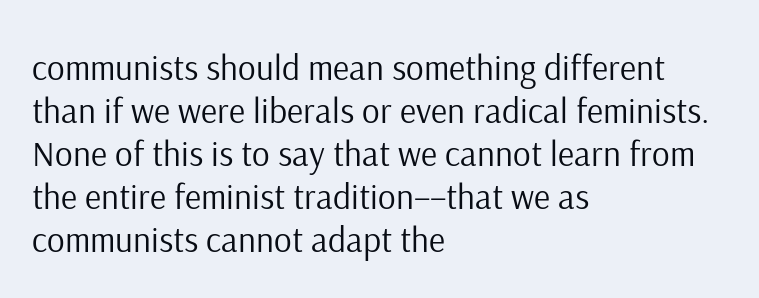communists should mean something different than if we were liberals or even radical feminists.  None of this is to say that we cannot learn from the entire feminist tradition––that we as communists cannot adapt the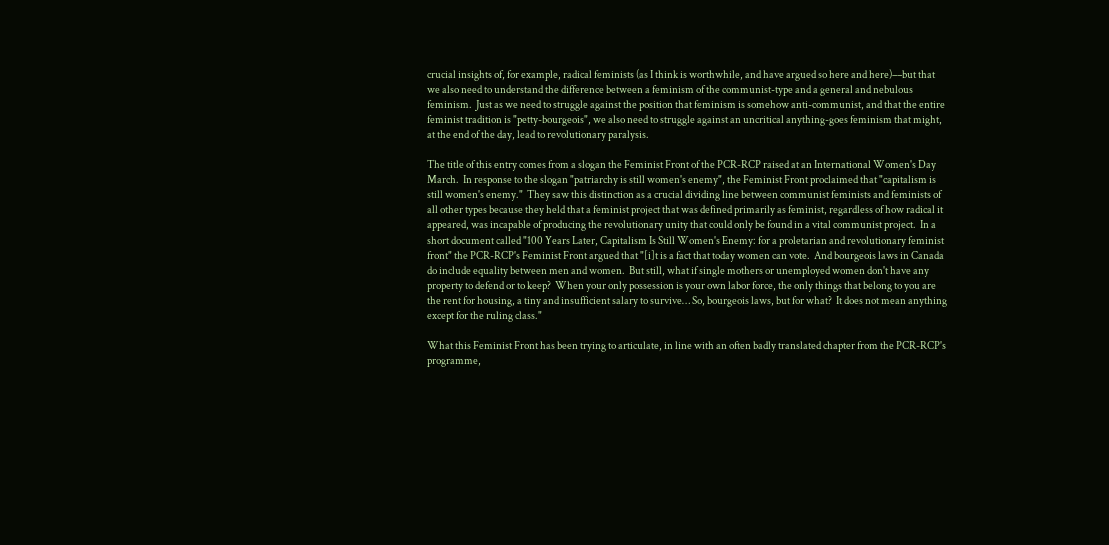crucial insights of, for example, radical feminists (as I think is worthwhile, and have argued so here and here)––but that we also need to understand the difference between a feminism of the communist-type and a general and nebulous feminism.  Just as we need to struggle against the position that feminism is somehow anti-communist, and that the entire feminist tradition is "petty-bourgeois", we also need to struggle against an uncritical anything-goes feminism that might, at the end of the day, lead to revolutionary paralysis.

The title of this entry comes from a slogan the Feminist Front of the PCR-RCP raised at an International Women's Day March.  In response to the slogan "patriarchy is still women's enemy", the Feminist Front proclaimed that "capitalism is still women's enemy."  They saw this distinction as a crucial dividing line between communist feminists and feminists of all other types because they held that a feminist project that was defined primarily as feminist, regardless of how radical it appeared, was incapable of producing the revolutionary unity that could only be found in a vital communist project.  In a short document called "100 Years Later, Capitalism Is Still Women's Enemy: for a proletarian and revolutionary feminist front" the PCR-RCP's Feminist Front argued that "[i]t is a fact that today women can vote.  And bourgeois laws in Canada do include equality between men and women.  But still, what if single mothers or unemployed women don't have any property to defend or to keep?  When your only possession is your own labor force, the only things that belong to you are the rent for housing, a tiny and insufficient salary to survive… So, bourgeois laws, but for what?  It does not mean anything except for the ruling class."

What this Feminist Front has been trying to articulate, in line with an often badly translated chapter from the PCR-RCP's programme,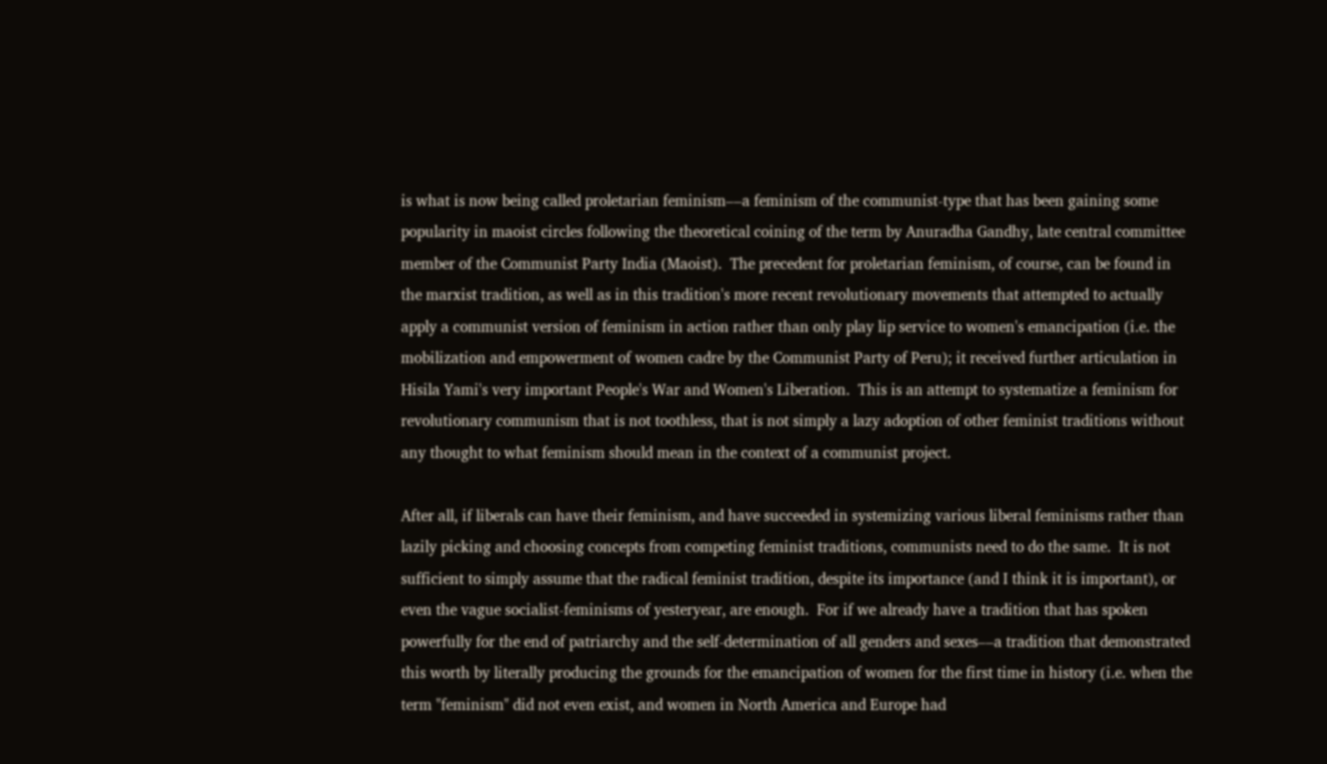is what is now being called proletarian feminism––a feminism of the communist-type that has been gaining some popularity in maoist circles following the theoretical coining of the term by Anuradha Gandhy, late central committee member of the Communist Party India (Maoist).  The precedent for proletarian feminism, of course, can be found in the marxist tradition, as well as in this tradition's more recent revolutionary movements that attempted to actually apply a communist version of feminism in action rather than only play lip service to women's emancipation (i.e. the mobilization and empowerment of women cadre by the Communist Party of Peru); it received further articulation in Hisila Yami's very important People's War and Women's Liberation.  This is an attempt to systematize a feminism for revolutionary communism that is not toothless, that is not simply a lazy adoption of other feminist traditions without any thought to what feminism should mean in the context of a communist project.

After all, if liberals can have their feminism, and have succeeded in systemizing various liberal feminisms rather than lazily picking and choosing concepts from competing feminist traditions, communists need to do the same.  It is not sufficient to simply assume that the radical feminist tradition, despite its importance (and I think it is important), or even the vague socialist-feminisms of yesteryear, are enough.  For if we already have a tradition that has spoken powerfully for the end of patriarchy and the self-determination of all genders and sexes––a tradition that demonstrated this worth by literally producing the grounds for the emancipation of women for the first time in history (i.e. when the term "feminism" did not even exist, and women in North America and Europe had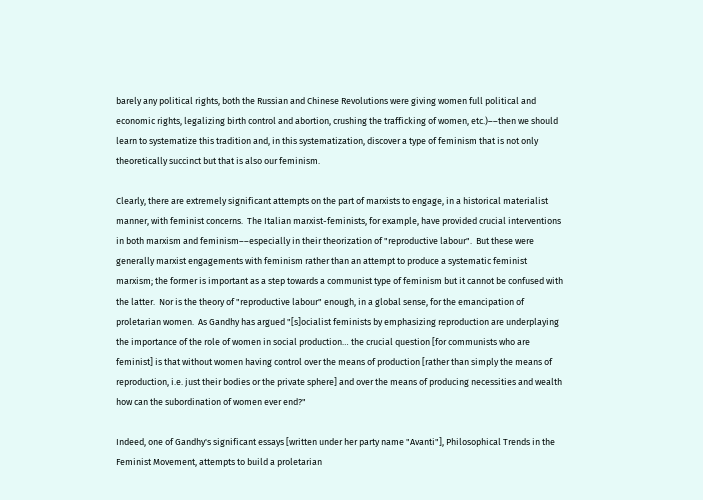barely any political rights, both the Russian and Chinese Revolutions were giving women full political and economic rights, legalizing birth control and abortion, crushing the trafficking of women, etc.)––then we should learn to systematize this tradition and, in this systematization, discover a type of feminism that is not only theoretically succinct but that is also our feminism.

Clearly, there are extremely significant attempts on the part of marxists to engage, in a historical materialist manner, with feminist concerns.  The Italian marxist-feminists, for example, have provided crucial interventions in both marxism and feminism––especially in their theorization of "reproductive labour".  But these were generally marxist engagements with feminism rather than an attempt to produce a systematic feminist marxism; the former is important as a step towards a communist type of feminism but it cannot be confused with the latter.  Nor is the theory of "reproductive labour" enough, in a global sense, for the emancipation of proletarian women.  As Gandhy has argued "[s]ocialist feminists by emphasizing reproduction are underplaying the importance of the role of women in social production… the crucial question [for communists who are feminist] is that without women having control over the means of production [rather than simply the means of reproduction, i.e. just their bodies or the private sphere] and over the means of producing necessities and wealth how can the subordination of women ever end?"

Indeed, one of Gandhy's significant essays [written under her party name "Avanti"], Philosophical Trends in the Feminist Movement, attempts to build a proletarian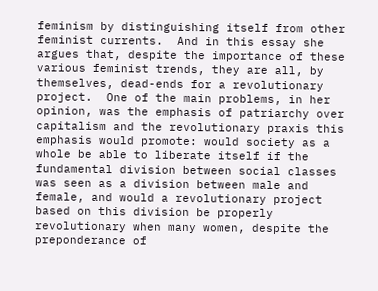feminism by distinguishing itself from other feminist currents.  And in this essay she argues that, despite the importance of these various feminist trends, they are all, by themselves, dead-ends for a revolutionary project.  One of the main problems, in her opinion, was the emphasis of patriarchy over capitalism and the revolutionary praxis this emphasis would promote: would society as a whole be able to liberate itself if the fundamental division between social classes was seen as a division between male and female, and would a revolutionary project based on this division be properly revolutionary when many women, despite the preponderance of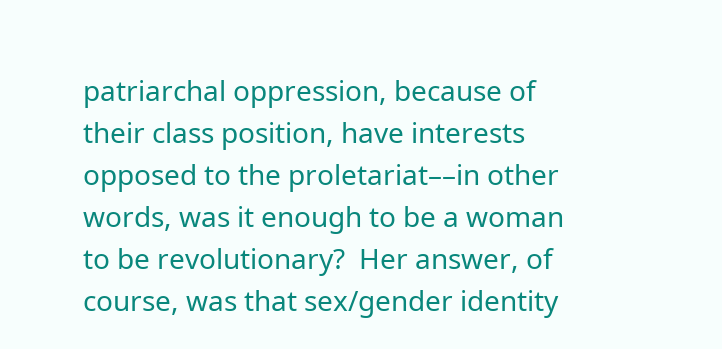patriarchal oppression, because of their class position, have interests opposed to the proletariat––in other words, was it enough to be a woman to be revolutionary?  Her answer, of course, was that sex/gender identity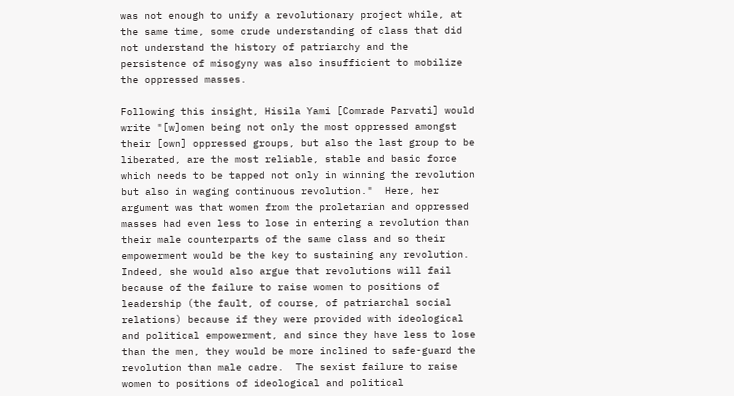was not enough to unify a revolutionary project while, at the same time, some crude understanding of class that did not understand the history of patriarchy and the persistence of misogyny was also insufficient to mobilize the oppressed masses.

Following this insight, Hisila Yami [Comrade Parvati] would write "[w]omen being not only the most oppressed amongst their [own] oppressed groups, but also the last group to be liberated, are the most reliable, stable and basic force which needs to be tapped not only in winning the revolution but also in waging continuous revolution."  Here, her argument was that women from the proletarian and oppressed masses had even less to lose in entering a revolution than their male counterparts of the same class and so their empowerment would be the key to sustaining any revolution.  Indeed, she would also argue that revolutions will fail because of the failure to raise women to positions of leadership (the fault, of course, of patriarchal social relations) because if they were provided with ideological and political empowerment, and since they have less to lose than the men, they would be more inclined to safe-guard the revolution than male cadre.  The sexist failure to raise women to positions of ideological and political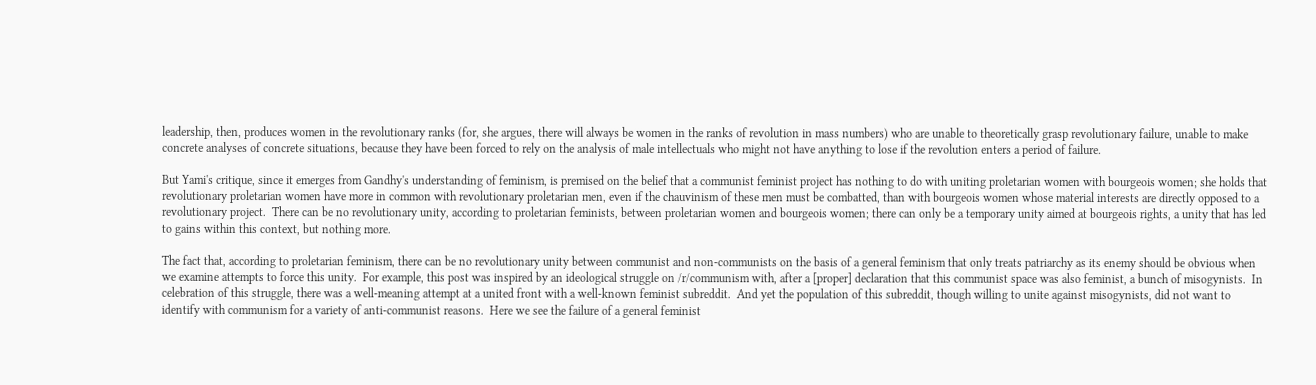leadership, then, produces women in the revolutionary ranks (for, she argues, there will always be women in the ranks of revolution in mass numbers) who are unable to theoretically grasp revolutionary failure, unable to make concrete analyses of concrete situations, because they have been forced to rely on the analysis of male intellectuals who might not have anything to lose if the revolution enters a period of failure.

But Yami's critique, since it emerges from Gandhy's understanding of feminism, is premised on the belief that a communist feminist project has nothing to do with uniting proletarian women with bourgeois women; she holds that revolutionary proletarian women have more in common with revolutionary proletarian men, even if the chauvinism of these men must be combatted, than with bourgeois women whose material interests are directly opposed to a revolutionary project.  There can be no revolutionary unity, according to proletarian feminists, between proletarian women and bourgeois women; there can only be a temporary unity aimed at bourgeois rights, a unity that has led to gains within this context, but nothing more.

The fact that, according to proletarian feminism, there can be no revolutionary unity between communist and non-communists on the basis of a general feminism that only treats patriarchy as its enemy should be obvious when we examine attempts to force this unity.  For example, this post was inspired by an ideological struggle on /r/communism with, after a [proper] declaration that this communist space was also feminist, a bunch of misogynists.  In celebration of this struggle, there was a well-meaning attempt at a united front with a well-known feminist subreddit.  And yet the population of this subreddit, though willing to unite against misogynists, did not want to identify with communism for a variety of anti-communist reasons.  Here we see the failure of a general feminist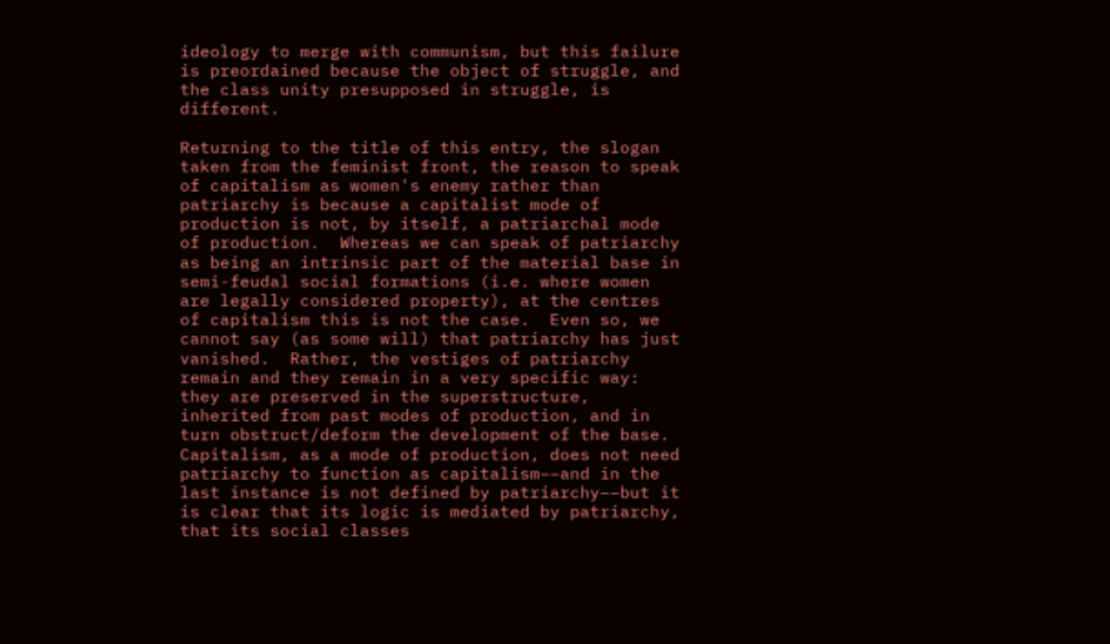ideology to merge with communism, but this failure is preordained because the object of struggle, and the class unity presupposed in struggle, is different.

Returning to the title of this entry, the slogan taken from the feminist front, the reason to speak of capitalism as women's enemy rather than patriarchy is because a capitalist mode of production is not, by itself, a patriarchal mode of production.  Whereas we can speak of patriarchy as being an intrinsic part of the material base in semi-feudal social formations (i.e. where women are legally considered property), at the centres of capitalism this is not the case.  Even so, we cannot say (as some will) that patriarchy has just vanished.  Rather, the vestiges of patriarchy remain and they remain in a very specific way: they are preserved in the superstructure, inherited from past modes of production, and in turn obstruct/deform the development of the base.  Capitalism, as a mode of production, does not need patriarchy to function as capitalism––and in the last instance is not defined by patriarchy––but it is clear that its logic is mediated by patriarchy, that its social classes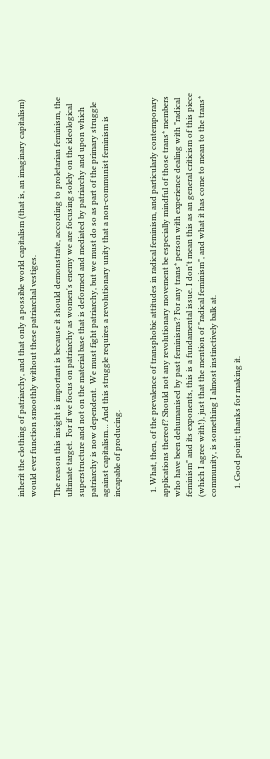inherit the clothing of patriarchy, and that only a possible world capitalism (that is, an imaginary capitalism) would ever function smoothly without these patriarchal vestiges.

The reason this insight is important is because it should demonstrate, according to proletarian feminism, the ultimate target.  For if we focus on patriarchy as women's enemy we are focusing solely on the ideological superstructure and not on the material base that is deformed and mediated by patriarchy and upon which patriarchy is now dependent.  We must fight patriarchy, but we must do so as part of the primary struggle against capitalism… And this struggle requires a revolutionary unity that a non-communist feminism is incapable of producing.


  1. What, then, of the prevalence of transphobic attitudes in radical feminism, and particularly contemporary applications thereof? Should not any revolutionary movement be especially mindful of those trans* members who have been dehumanised by past feminisms? For any trans* person with experience dealing with "radical feminism" and its exponents, this is a fundamental issue. I don't mean this as an general criticism of this piece (which I agree with!), just that the mention of "radical feminism", and what it has come to mean to the trans* community, is something I almost instinctively balk at.

    1. Good point; thanks for making it.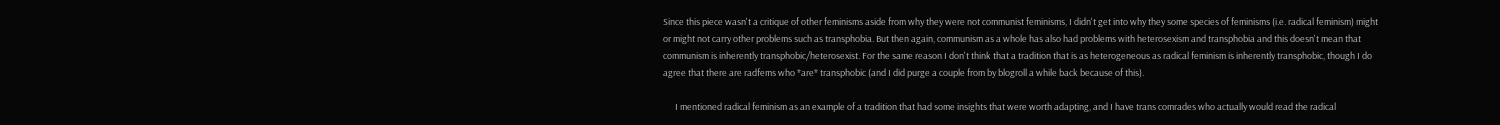Since this piece wasn't a critique of other feminisms aside from why they were not communist feminisms, I didn't get into why they some species of feminisms (i.e. radical feminism) might or might not carry other problems such as transphobia. But then again, communism as a whole has also had problems with heterosexism and transphobia and this doesn't mean that communism is inherently transphobic/heterosexist. For the same reason I don't think that a tradition that is as heterogeneous as radical feminism is inherently transphobic, though I do agree that there are radfems who *are* transphobic (and I did purge a couple from by blogroll a while back because of this).

      I mentioned radical feminism as an example of a tradition that had some insights that were worth adapting, and I have trans comrades who actually would read the radical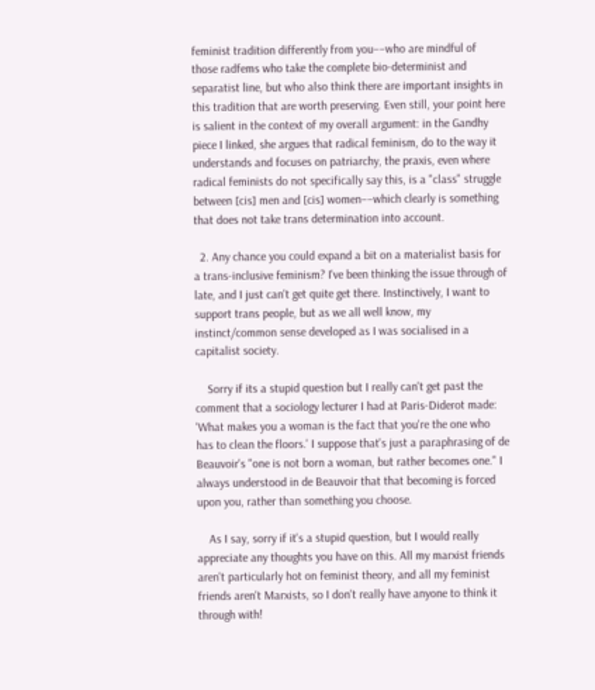feminist tradition differently from you––who are mindful of those radfems who take the complete bio-determinist and separatist line, but who also think there are important insights in this tradition that are worth preserving. Even still, your point here is salient in the context of my overall argument: in the Gandhy piece I linked, she argues that radical feminism, do to the way it understands and focuses on patriarchy, the praxis, even where radical feminists do not specifically say this, is a "class" struggle between [cis] men and [cis] women––which clearly is something that does not take trans determination into account.

  2. Any chance you could expand a bit on a materialist basis for a trans-inclusive feminism? I've been thinking the issue through of late, and I just can't get quite get there. Instinctively, I want to support trans people, but as we all well know, my instinct/common sense developed as I was socialised in a capitalist society.

    Sorry if its a stupid question but I really can't get past the comment that a sociology lecturer I had at Paris-Diderot made: 'What makes you a woman is the fact that you're the one who has to clean the floors.' I suppose that's just a paraphrasing of de Beauvoir's "one is not born a woman, but rather becomes one." I always understood in de Beauvoir that that becoming is forced upon you, rather than something you choose.

    As I say, sorry if it's a stupid question, but I would really appreciate any thoughts you have on this. All my marxist friends aren't particularly hot on feminist theory, and all my feminist friends aren't Marxists, so I don't really have anyone to think it through with!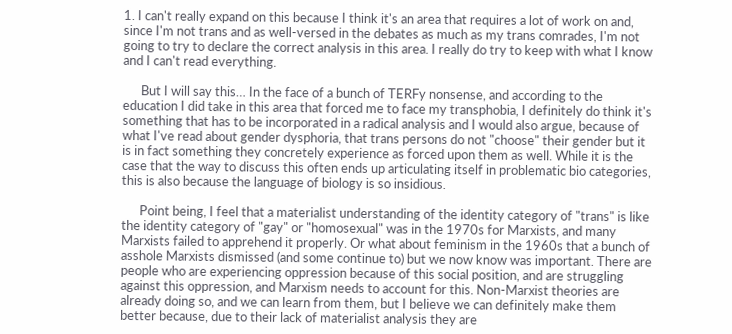1. I can't really expand on this because I think it's an area that requires a lot of work on and, since I'm not trans and as well-versed in the debates as much as my trans comrades, I'm not going to try to declare the correct analysis in this area. I really do try to keep with what I know and I can't read everything.

      But I will say this… In the face of a bunch of TERFy nonsense, and according to the education I did take in this area that forced me to face my transphobia, I definitely do think it's something that has to be incorporated in a radical analysis and I would also argue, because of what I've read about gender dysphoria, that trans persons do not "choose" their gender but it is in fact something they concretely experience as forced upon them as well. While it is the case that the way to discuss this often ends up articulating itself in problematic bio categories, this is also because the language of biology is so insidious.

      Point being, I feel that a materialist understanding of the identity category of "trans" is like the identity category of "gay" or "homosexual" was in the 1970s for Marxists, and many Marxists failed to apprehend it properly. Or what about feminism in the 1960s that a bunch of asshole Marxists dismissed (and some continue to) but we now know was important. There are people who are experiencing oppression because of this social position, and are struggling against this oppression, and Marxism needs to account for this. Non-Marxist theories are already doing so, and we can learn from them, but I believe we can definitely make them better because, due to their lack of materialist analysis they are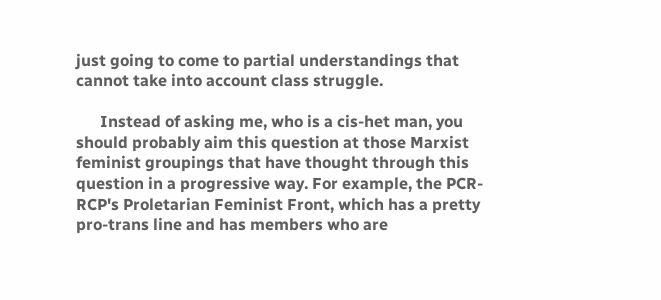just going to come to partial understandings that cannot take into account class struggle.

      Instead of asking me, who is a cis-het man, you should probably aim this question at those Marxist feminist groupings that have thought through this question in a progressive way. For example, the PCR-RCP's Proletarian Feminist Front, which has a pretty pro-trans line and has members who are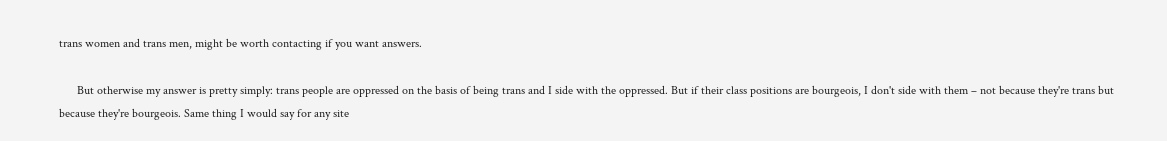trans women and trans men, might be worth contacting if you want answers.

      But otherwise my answer is pretty simply: trans people are oppressed on the basis of being trans and I side with the oppressed. But if their class positions are bourgeois, I don't side with them – not because they're trans but because they're bourgeois. Same thing I would say for any site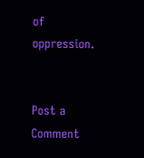of oppression.


Post a Comment